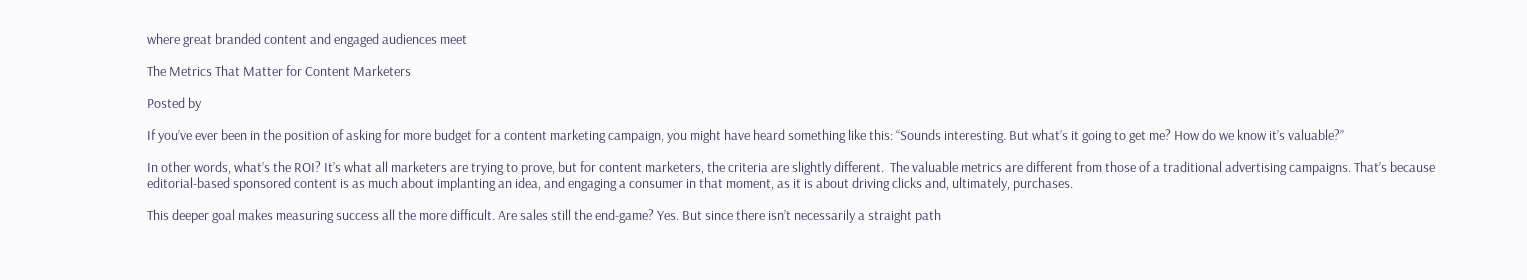where great branded content and engaged audiences meet

The Metrics That Matter for Content Marketers

Posted by

If you’ve ever been in the position of asking for more budget for a content marketing campaign, you might have heard something like this: “Sounds interesting. But what’s it going to get me? How do we know it’s valuable?”

In other words, what’s the ROI? It’s what all marketers are trying to prove, but for content marketers, the criteria are slightly different.  The valuable metrics are different from those of a traditional advertising campaigns. That’s because editorial-based sponsored content is as much about implanting an idea, and engaging a consumer in that moment, as it is about driving clicks and, ultimately, purchases.

This deeper goal makes measuring success all the more difficult. Are sales still the end-game? Yes. But since there isn’t necessarily a straight path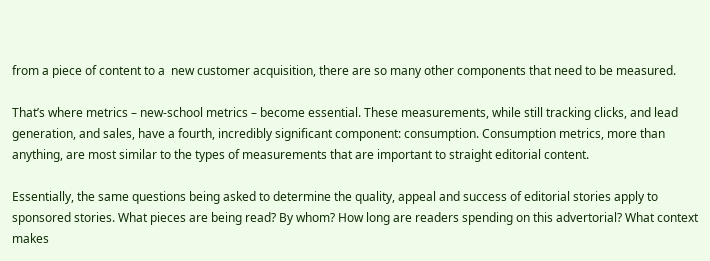from a piece of content to a  new customer acquisition, there are so many other components that need to be measured.

That’s where metrics – new-school metrics – become essential. These measurements, while still tracking clicks, and lead generation, and sales, have a fourth, incredibly significant component: consumption. Consumption metrics, more than anything, are most similar to the types of measurements that are important to straight editorial content.

Essentially, the same questions being asked to determine the quality, appeal and success of editorial stories apply to sponsored stories. What pieces are being read? By whom? How long are readers spending on this advertorial? What context makes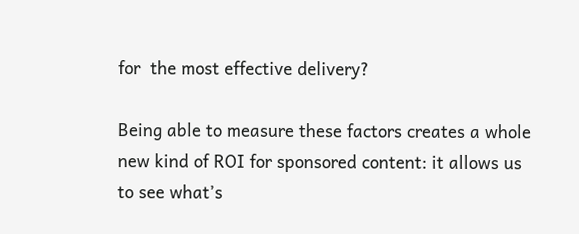for  the most effective delivery?

Being able to measure these factors creates a whole new kind of ROI for sponsored content: it allows us to see what’s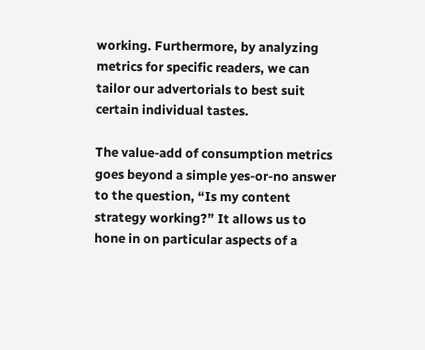working. Furthermore, by analyzing metrics for specific readers, we can tailor our advertorials to best suit certain individual tastes.

The value-add of consumption metrics goes beyond a simple yes-or-no answer to the question, “Is my content strategy working?” It allows us to hone in on particular aspects of a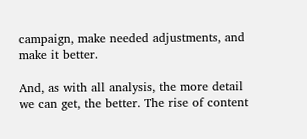campaign, make needed adjustments, and make it better.

And, as with all analysis, the more detail we can get, the better. The rise of content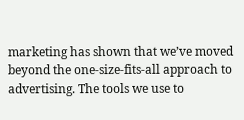marketing has shown that we’ve moved beyond the one-size-fits-all approach to advertising. The tools we use to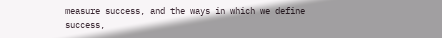measure success, and the ways in which we define success,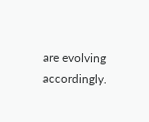are evolving accordingly.